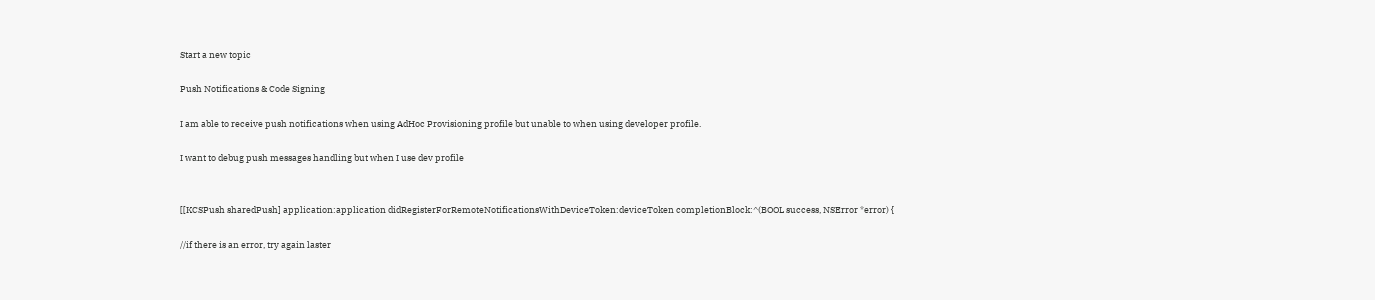Start a new topic

Push Notifications & Code Signing

I am able to receive push notifications when using AdHoc Provisioning profile but unable to when using developer profile.

I want to debug push messages handling but when I use dev profile


[[KCSPush sharedPush] application:application didRegisterForRemoteNotificationsWithDeviceToken:deviceToken completionBlock:^(BOOL success, NSError *error) {

//if there is an error, try again laster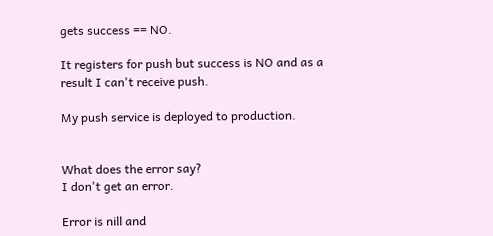gets success == NO.

It registers for push but success is NO and as a result I can't receive push.

My push service is deployed to production.


What does the error say?
I don't get an error.

Error is nill and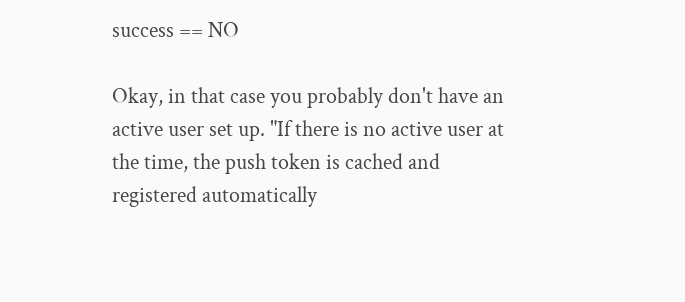success == NO

Okay, in that case you probably don't have an active user set up. "If there is no active user at the time, the push token is cached and registered automatically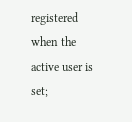registered when the active user is set;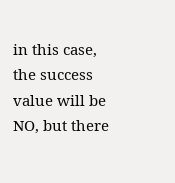in this case, the success value will be NO, but there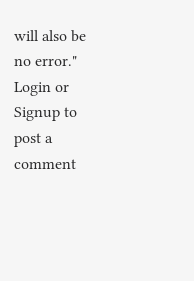will also be no error."
Login or Signup to post a comment